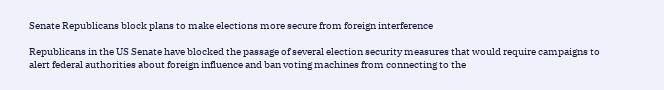Senate Republicans block plans to make elections more secure from foreign interference

Republicans in the US Senate have blocked the passage of several election security measures that would require campaigns to alert federal authorities about foreign influence and ban voting machines from connecting to the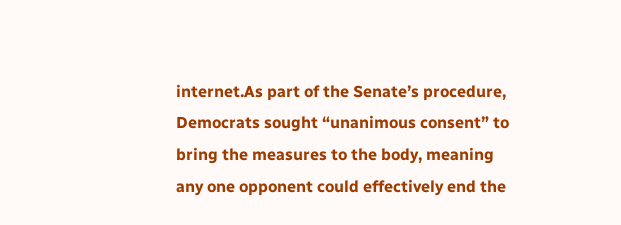internet.As part of the Senate’s procedure, Democrats sought “unanimous consent” to bring the measures to the body, meaning any one opponent could effectively end the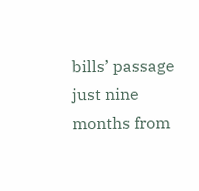bills’ passage just nine months from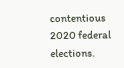contentious 2020 federal elections.